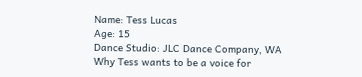Name: Tess Lucas
Age: 15
Dance Studio: JLC Dance Company, WA
Why Tess wants to be a voice for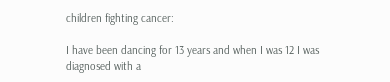children fighting cancer:

I have been dancing for 13 years and when I was 12 I was diagnosed with a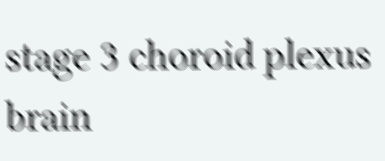stage 3 choroid plexus brain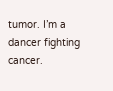tumor. I’m a dancer fighting cancer.